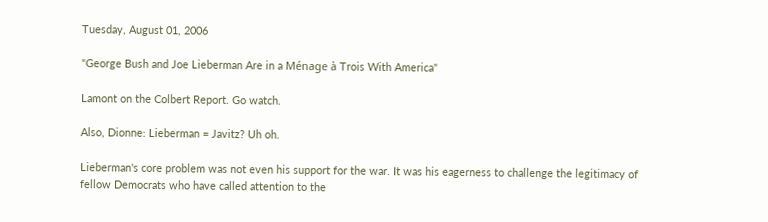Tuesday, August 01, 2006

"George Bush and Joe Lieberman Are in a Ménage à Trois With America"

Lamont on the Colbert Report. Go watch.

Also, Dionne: Lieberman = Javitz? Uh oh.

Lieberman's core problem was not even his support for the war. It was his eagerness to challenge the legitimacy of fellow Democrats who have called attention to the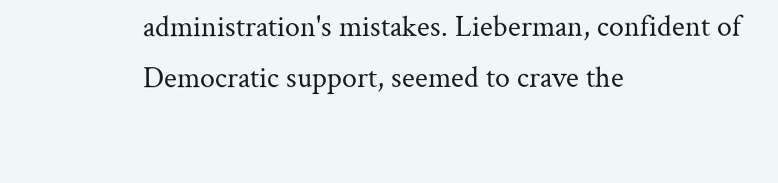administration's mistakes. Lieberman, confident of Democratic support, seemed to crave the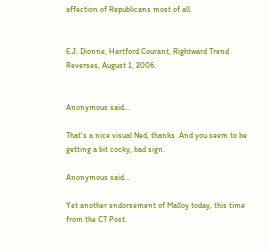affection of Republicans most of all.


E.J. Dionne, Hartford Courant, Rightward Trend Reverses, August 1, 2006.


Anonymous said...

That's a nice visual Ned, thanks. And you seem to be getting a bit cocky, bad sign.

Anonymous said...

Yet another endorsement of Malloy today, this time from the CT Post.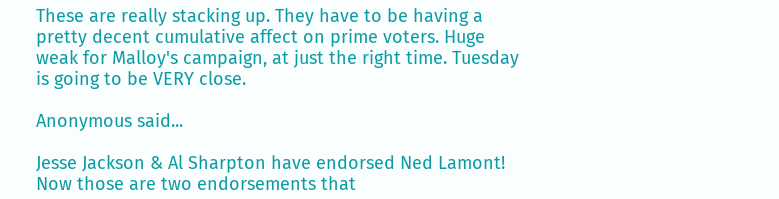These are really stacking up. They have to be having a pretty decent cumulative affect on prime voters. Huge weak for Malloy's campaign, at just the right time. Tuesday is going to be VERY close.

Anonymous said...

Jesse Jackson & Al Sharpton have endorsed Ned Lamont! Now those are two endorsements that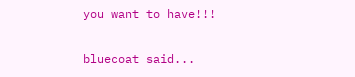you want to have!!!

bluecoat said...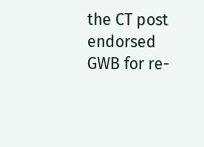the CT post endorsed GWB for re-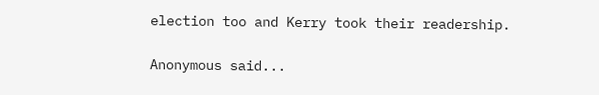election too and Kerry took their readership.

Anonymous said...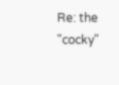Re: the "cocky"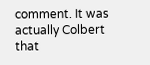comment. It was actually Colbert that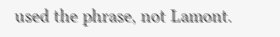used the phrase, not Lamont.